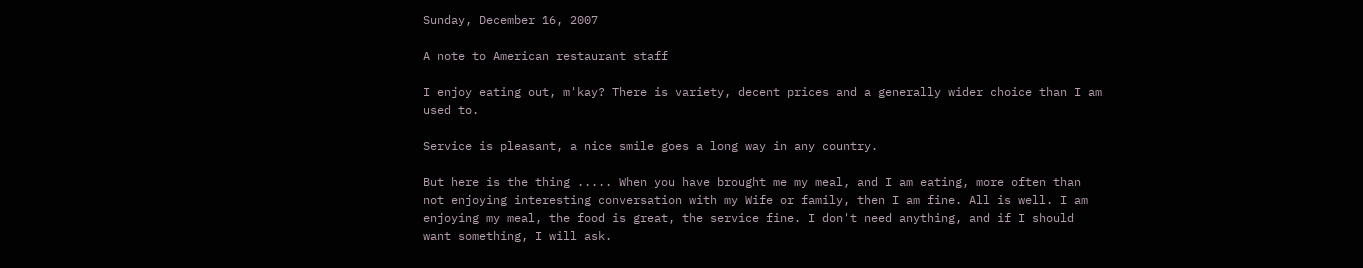Sunday, December 16, 2007

A note to American restaurant staff

I enjoy eating out, m'kay? There is variety, decent prices and a generally wider choice than I am used to.

Service is pleasant, a nice smile goes a long way in any country.

But here is the thing ..... When you have brought me my meal, and I am eating, more often than not enjoying interesting conversation with my Wife or family, then I am fine. All is well. I am enjoying my meal, the food is great, the service fine. I don't need anything, and if I should want something, I will ask.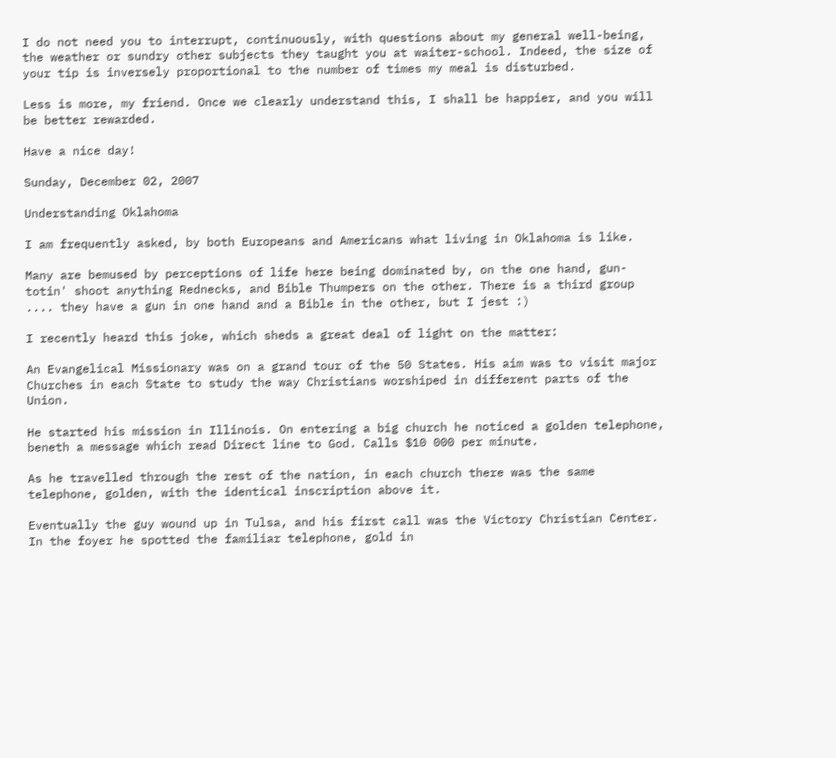I do not need you to interrupt, continuously, with questions about my general well-being, the weather or sundry other subjects they taught you at waiter-school. Indeed, the size of your tip is inversely proportional to the number of times my meal is disturbed.

Less is more, my friend. Once we clearly understand this, I shall be happier, and you will be better rewarded.

Have a nice day!

Sunday, December 02, 2007

Understanding Oklahoma

I am frequently asked, by both Europeans and Americans what living in Oklahoma is like.

Many are bemused by perceptions of life here being dominated by, on the one hand, gun-totin' shoot anything Rednecks, and Bible Thumpers on the other. There is a third group .... they have a gun in one hand and a Bible in the other, but I jest :)

I recently heard this joke, which sheds a great deal of light on the matter:

An Evangelical Missionary was on a grand tour of the 50 States. His aim was to visit major Churches in each State to study the way Christians worshiped in different parts of the Union.

He started his mission in Illinois. On entering a big church he noticed a golden telephone, beneth a message which read Direct line to God. Calls $10 000 per minute.

As he travelled through the rest of the nation, in each church there was the same telephone, golden, with the identical inscription above it.

Eventually the guy wound up in Tulsa, and his first call was the Victory Christian Center. In the foyer he spotted the familiar telephone, gold in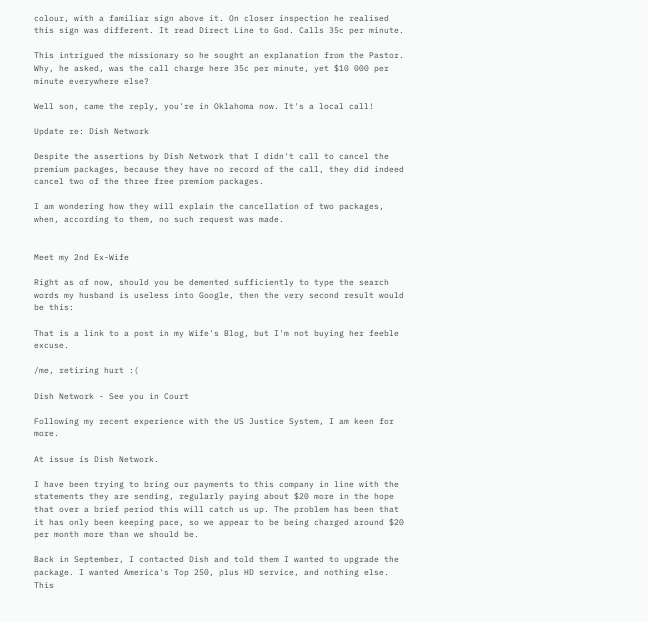colour, with a familiar sign above it. On closer inspection he realised this sign was different. It read Direct Line to God. Calls 35c per minute.

This intrigued the missionary so he sought an explanation from the Pastor. Why, he asked, was the call charge here 35c per minute, yet $10 000 per minute everywhere else?

Well son, came the reply, you're in Oklahoma now. It's a local call!

Update re: Dish Network

Despite the assertions by Dish Network that I didn't call to cancel the premium packages, because they have no record of the call, they did indeed cancel two of the three free premiom packages.

I am wondering how they will explain the cancellation of two packages, when, according to them, no such request was made.


Meet my 2nd Ex-Wife

Right as of now, should you be demented sufficiently to type the search words my husband is useless into Google, then the very second result would be this:

That is a link to a post in my Wife's Blog, but I'm not buying her feeble excuse.

/me, retiring hurt :(

Dish Network - See you in Court

Following my recent experience with the US Justice System, I am keen for more.

At issue is Dish Network.

I have been trying to bring our payments to this company in line with the statements they are sending, regularly paying about $20 more in the hope that over a brief period this will catch us up. The problem has been that it has only been keeping pace, so we appear to be being charged around $20 per month more than we should be.

Back in September, I contacted Dish and told them I wanted to upgrade the package. I wanted America's Top 250, plus HD service, and nothing else. This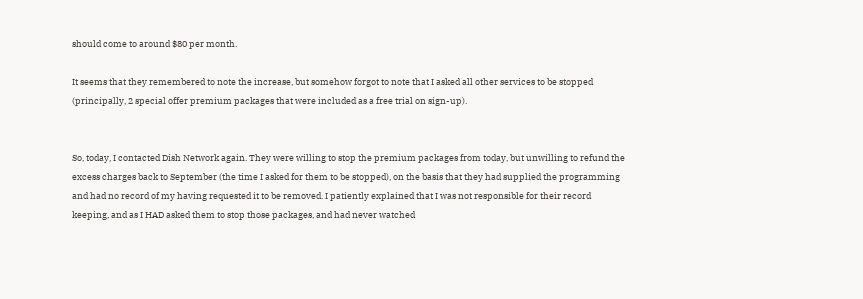should come to around $80 per month.

It seems that they remembered to note the increase, but somehow forgot to note that I asked all other services to be stopped (principally, 2 special offer premium packages that were included as a free trial on sign-up).


So, today, I contacted Dish Network again. They were willing to stop the premium packages from today, but unwilling to refund the excess charges back to September (the time I asked for them to be stopped), on the basis that they had supplied the programming and had no record of my having requested it to be removed. I patiently explained that I was not responsible for their record keeping, and as I HAD asked them to stop those packages, and had never watched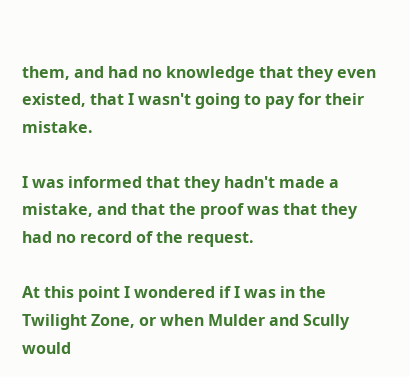them, and had no knowledge that they even existed, that I wasn't going to pay for their mistake.

I was informed that they hadn't made a mistake, and that the proof was that they had no record of the request.

At this point I wondered if I was in the Twilight Zone, or when Mulder and Scully would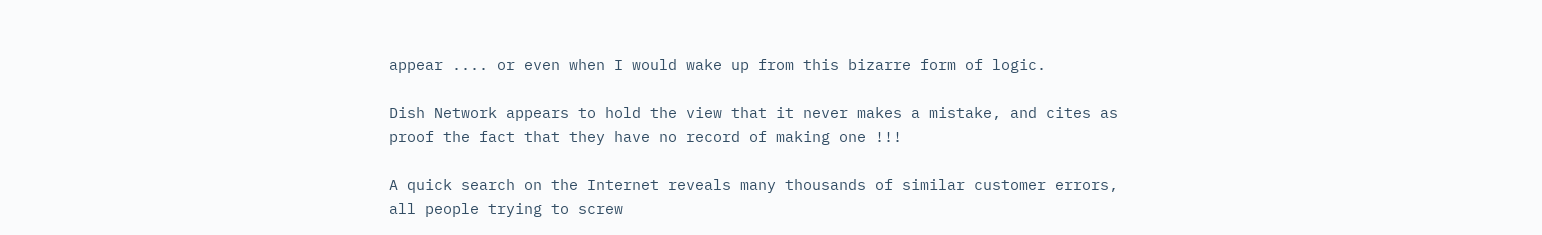appear .... or even when I would wake up from this bizarre form of logic.

Dish Network appears to hold the view that it never makes a mistake, and cites as proof the fact that they have no record of making one !!!

A quick search on the Internet reveals many thousands of similar customer errors, all people trying to screw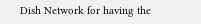Dish Network for having the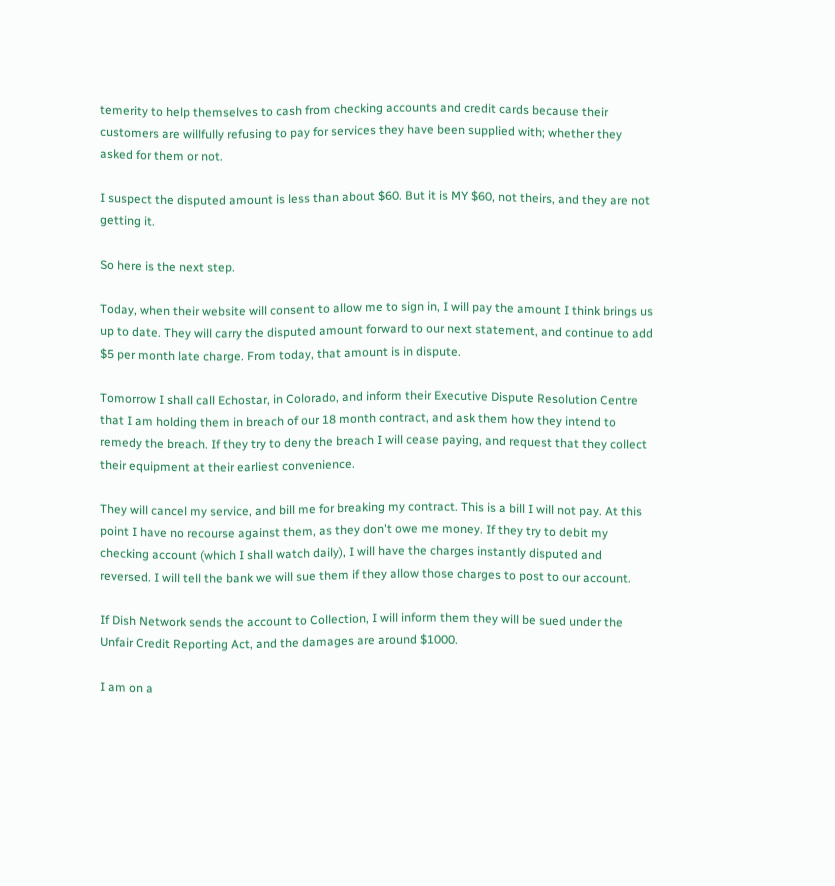temerity to help themselves to cash from checking accounts and credit cards because their customers are willfully refusing to pay for services they have been supplied with; whether they asked for them or not.

I suspect the disputed amount is less than about $60. But it is MY $60, not theirs, and they are not getting it.

So here is the next step.

Today, when their website will consent to allow me to sign in, I will pay the amount I think brings us up to date. They will carry the disputed amount forward to our next statement, and continue to add $5 per month late charge. From today, that amount is in dispute.

Tomorrow I shall call Echostar, in Colorado, and inform their Executive Dispute Resolution Centre that I am holding them in breach of our 18 month contract, and ask them how they intend to remedy the breach. If they try to deny the breach I will cease paying, and request that they collect their equipment at their earliest convenience.

They will cancel my service, and bill me for breaking my contract. This is a bill I will not pay. At this point I have no recourse against them, as they don't owe me money. If they try to debit my checking account (which I shall watch daily), I will have the charges instantly disputed and reversed. I will tell the bank we will sue them if they allow those charges to post to our account.

If Dish Network sends the account to Collection, I will inform them they will be sued under the Unfair Credit Reporting Act, and the damages are around $1000.

I am on a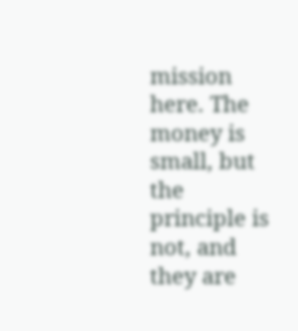mission here. The money is small, but the principle is not, and they are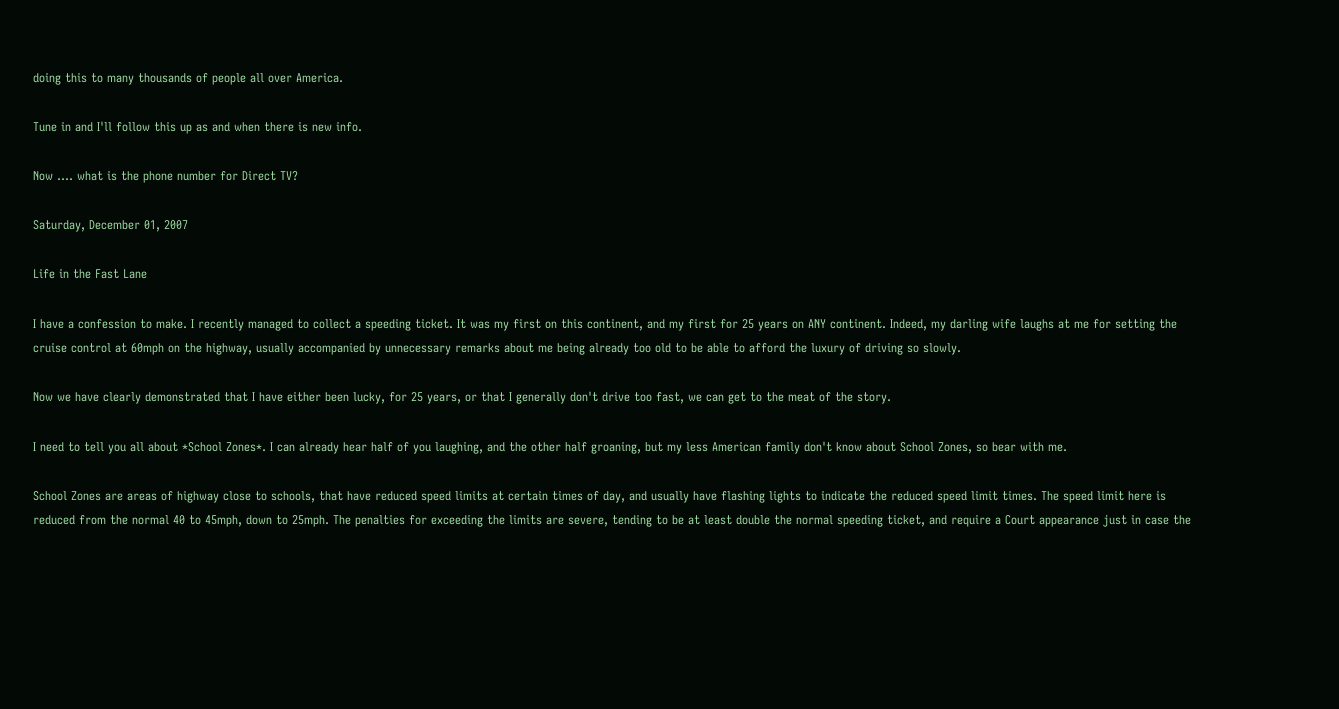doing this to many thousands of people all over America.

Tune in and I'll follow this up as and when there is new info.

Now .... what is the phone number for Direct TV?

Saturday, December 01, 2007

Life in the Fast Lane

I have a confession to make. I recently managed to collect a speeding ticket. It was my first on this continent, and my first for 25 years on ANY continent. Indeed, my darling wife laughs at me for setting the cruise control at 60mph on the highway, usually accompanied by unnecessary remarks about me being already too old to be able to afford the luxury of driving so slowly.

Now we have clearly demonstrated that I have either been lucky, for 25 years, or that I generally don't drive too fast, we can get to the meat of the story.

I need to tell you all about *School Zones*. I can already hear half of you laughing, and the other half groaning, but my less American family don't know about School Zones, so bear with me.

School Zones are areas of highway close to schools, that have reduced speed limits at certain times of day, and usually have flashing lights to indicate the reduced speed limit times. The speed limit here is reduced from the normal 40 to 45mph, down to 25mph. The penalties for exceeding the limits are severe, tending to be at least double the normal speeding ticket, and require a Court appearance just in case the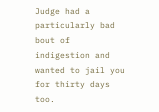Judge had a particularly bad bout of indigestion and wanted to jail you for thirty days too.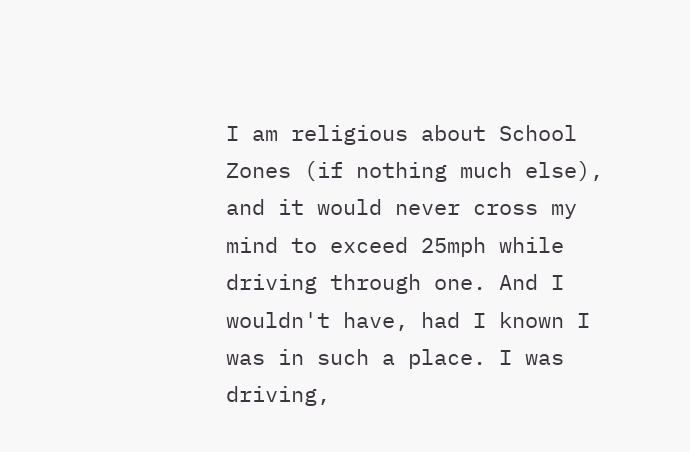I am religious about School Zones (if nothing much else), and it would never cross my mind to exceed 25mph while driving through one. And I wouldn't have, had I known I was in such a place. I was driving,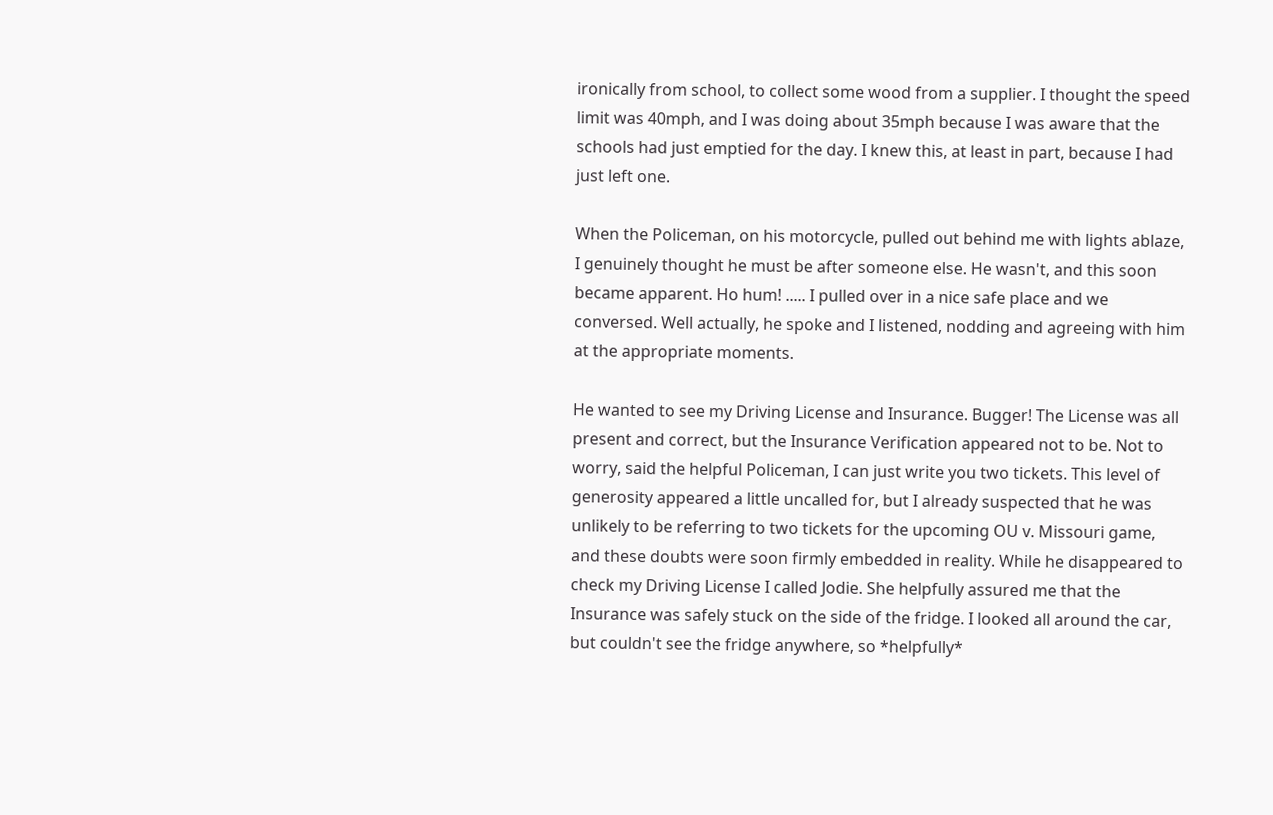ironically from school, to collect some wood from a supplier. I thought the speed limit was 40mph, and I was doing about 35mph because I was aware that the schools had just emptied for the day. I knew this, at least in part, because I had just left one.

When the Policeman, on his motorcycle, pulled out behind me with lights ablaze, I genuinely thought he must be after someone else. He wasn't, and this soon became apparent. Ho hum! ..... I pulled over in a nice safe place and we conversed. Well actually, he spoke and I listened, nodding and agreeing with him at the appropriate moments.

He wanted to see my Driving License and Insurance. Bugger! The License was all present and correct, but the Insurance Verification appeared not to be. Not to worry, said the helpful Policeman, I can just write you two tickets. This level of generosity appeared a little uncalled for, but I already suspected that he was unlikely to be referring to two tickets for the upcoming OU v. Missouri game, and these doubts were soon firmly embedded in reality. While he disappeared to check my Driving License I called Jodie. She helpfully assured me that the Insurance was safely stuck on the side of the fridge. I looked all around the car, but couldn't see the fridge anywhere, so *helpfully*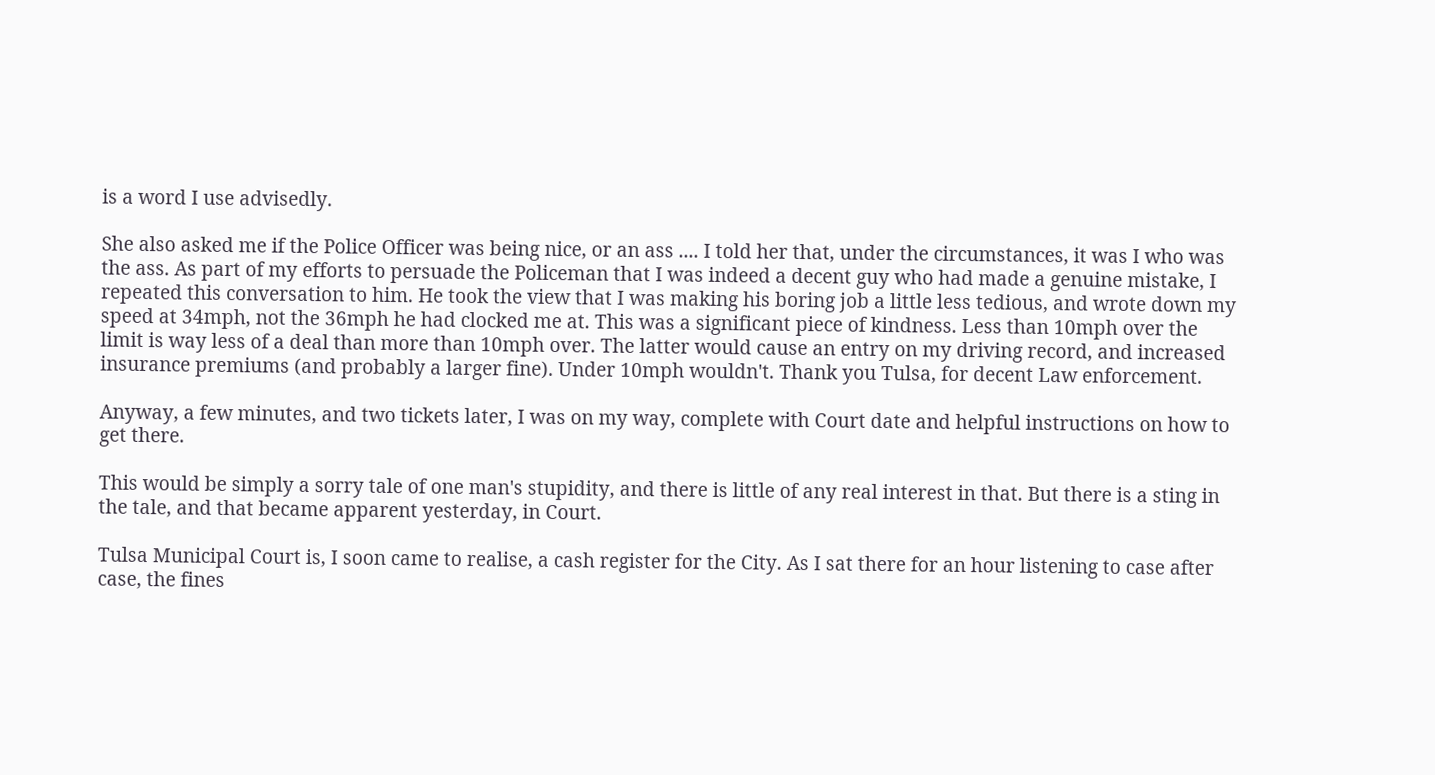is a word I use advisedly.

She also asked me if the Police Officer was being nice, or an ass .... I told her that, under the circumstances, it was I who was the ass. As part of my efforts to persuade the Policeman that I was indeed a decent guy who had made a genuine mistake, I repeated this conversation to him. He took the view that I was making his boring job a little less tedious, and wrote down my speed at 34mph, not the 36mph he had clocked me at. This was a significant piece of kindness. Less than 10mph over the limit is way less of a deal than more than 10mph over. The latter would cause an entry on my driving record, and increased insurance premiums (and probably a larger fine). Under 10mph wouldn't. Thank you Tulsa, for decent Law enforcement.

Anyway, a few minutes, and two tickets later, I was on my way, complete with Court date and helpful instructions on how to get there.

This would be simply a sorry tale of one man's stupidity, and there is little of any real interest in that. But there is a sting in the tale, and that became apparent yesterday, in Court.

Tulsa Municipal Court is, I soon came to realise, a cash register for the City. As I sat there for an hour listening to case after case, the fines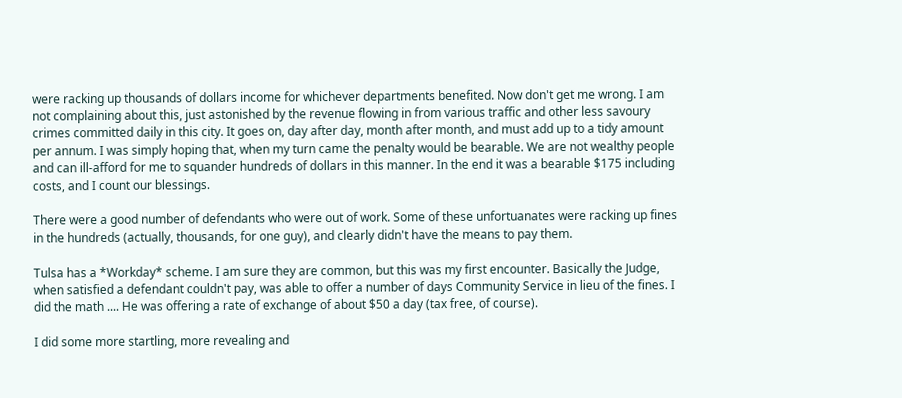were racking up thousands of dollars income for whichever departments benefited. Now don't get me wrong. I am not complaining about this, just astonished by the revenue flowing in from various traffic and other less savoury crimes committed daily in this city. It goes on, day after day, month after month, and must add up to a tidy amount per annum. I was simply hoping that, when my turn came the penalty would be bearable. We are not wealthy people and can ill-afford for me to squander hundreds of dollars in this manner. In the end it was a bearable $175 including costs, and I count our blessings.

There were a good number of defendants who were out of work. Some of these unfortuanates were racking up fines in the hundreds (actually, thousands, for one guy), and clearly didn't have the means to pay them.

Tulsa has a *Workday* scheme. I am sure they are common, but this was my first encounter. Basically the Judge, when satisfied a defendant couldn't pay, was able to offer a number of days Community Service in lieu of the fines. I did the math .... He was offering a rate of exchange of about $50 a day (tax free, of course).

I did some more startling, more revealing and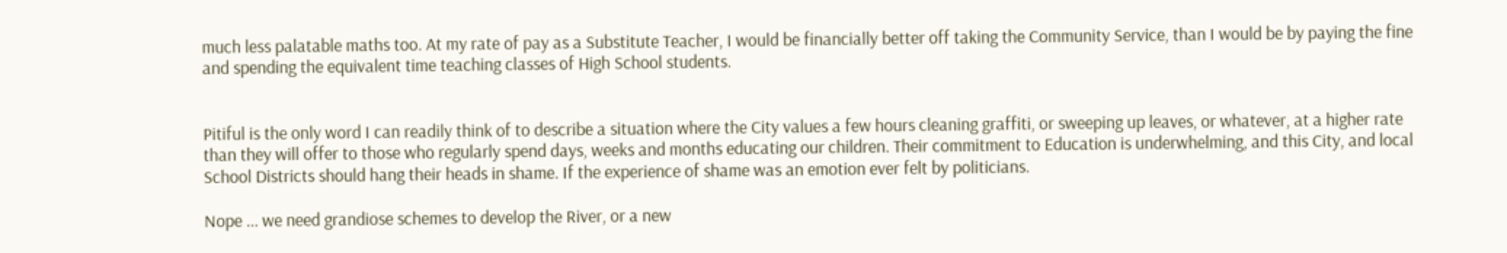much less palatable maths too. At my rate of pay as a Substitute Teacher, I would be financially better off taking the Community Service, than I would be by paying the fine and spending the equivalent time teaching classes of High School students.


Pitiful is the only word I can readily think of to describe a situation where the City values a few hours cleaning graffiti, or sweeping up leaves, or whatever, at a higher rate than they will offer to those who regularly spend days, weeks and months educating our children. Their commitment to Education is underwhelming, and this City, and local School Districts should hang their heads in shame. If the experience of shame was an emotion ever felt by politicians.

Nope ... we need grandiose schemes to develop the River, or a new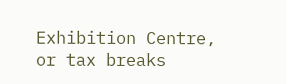Exhibition Centre, or tax breaks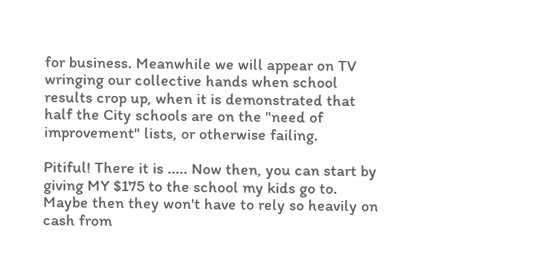for business. Meanwhile we will appear on TV wringing our collective hands when school results crop up, when it is demonstrated that half the City schools are on the "need of improvement" lists, or otherwise failing.

Pitiful! There it is ..... Now then, you can start by giving MY $175 to the school my kids go to. Maybe then they won't have to rely so heavily on cash from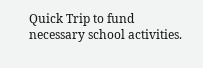Quick Trip to fund necessary school activities.